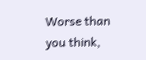Worse than you think,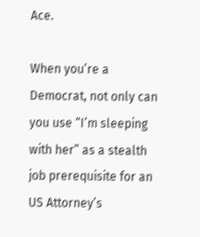Ace.

When you’re a Democrat, not only can you use “I’m sleeping with her” as a stealth job prerequisite for an US Attorney’s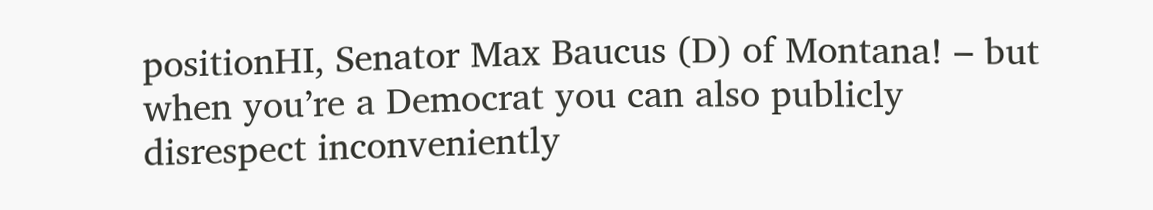positionHI, Senator Max Baucus (D) of Montana! – but when you’re a Democrat you can also publicly disrespect inconveniently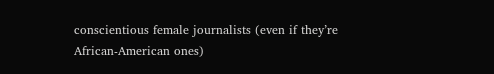conscientious female journalists (even if they’re African-American ones)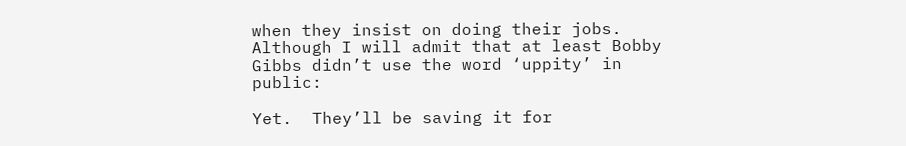when they insist on doing their jobs. Although I will admit that at least Bobby Gibbs didn’t use the word ‘uppity’ in public:

Yet.  They’ll be saving it for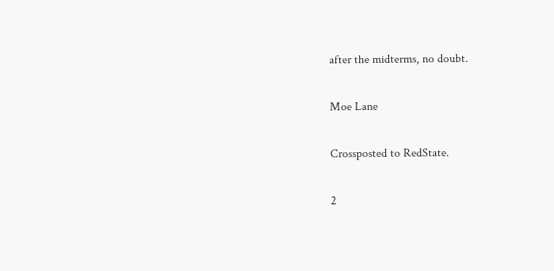after the midterms, no doubt.

Moe Lane

Crossposted to RedState.

2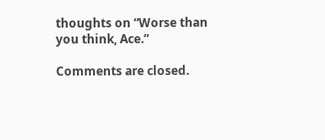thoughts on “Worse than you think, Ace.”

Comments are closed.